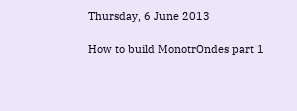Thursday, 6 June 2013

How to build MonotrOndes part 1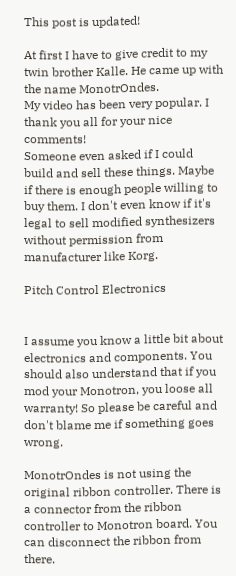This post is updated!

At first I have to give credit to my twin brother Kalle. He came up with the name MonotrOndes.
My video has been very popular. I thank you all for your nice comments!
Someone even asked if I could build and sell these things. Maybe if there is enough people willing to buy them. I don't even know if it's legal to sell modified synthesizers without permission from manufacturer like Korg.

Pitch Control Electronics


I assume you know a little bit about electronics and components. You should also understand that if you mod your Monotron, you loose all warranty! So please be careful and don't blame me if something goes wrong.

MonotrOndes is not using the original ribbon controller. There is a connector from the ribbon controller to Monotron board. You can disconnect the ribbon from there.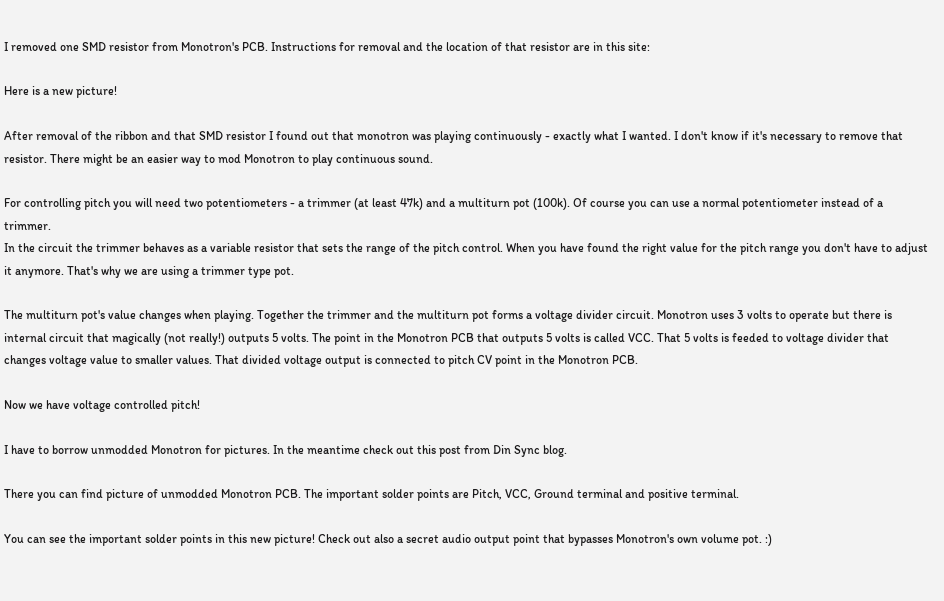I removed one SMD resistor from Monotron's PCB. Instructions for removal and the location of that resistor are in this site:

Here is a new picture!

After removal of the ribbon and that SMD resistor I found out that monotron was playing continuously - exactly what I wanted. I don't know if it's necessary to remove that resistor. There might be an easier way to mod Monotron to play continuous sound.

For controlling pitch you will need two potentiometers - a trimmer (at least 47k) and a multiturn pot (100k). Of course you can use a normal potentiometer instead of a trimmer.
In the circuit the trimmer behaves as a variable resistor that sets the range of the pitch control. When you have found the right value for the pitch range you don't have to adjust it anymore. That's why we are using a trimmer type pot.

The multiturn pot's value changes when playing. Together the trimmer and the multiturn pot forms a voltage divider circuit. Monotron uses 3 volts to operate but there is internal circuit that magically (not really!) outputs 5 volts. The point in the Monotron PCB that outputs 5 volts is called VCC. That 5 volts is feeded to voltage divider that changes voltage value to smaller values. That divided voltage output is connected to pitch CV point in the Monotron PCB.

Now we have voltage controlled pitch!

I have to borrow unmodded Monotron for pictures. In the meantime check out this post from Din Sync blog.

There you can find picture of unmodded Monotron PCB. The important solder points are Pitch, VCC, Ground terminal and positive terminal.

You can see the important solder points in this new picture! Check out also a secret audio output point that bypasses Monotron's own volume pot. :)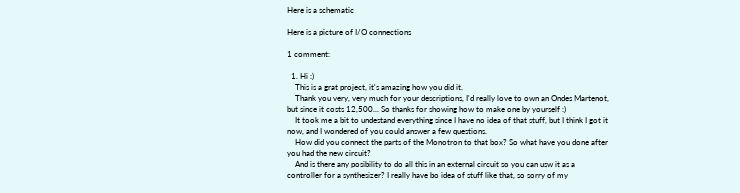Here is a schematic

Here is a picture of I/O connections

1 comment:

  1. Hi :)
    This is a grat project, it's amazing how you did it.
    Thank you very, very much for your descriptions, I'd really love to own an Ondes Martenot, but since it costs 12,500... So thanks for showing how to make one by yourself :)
    It took me a bit to undestand everything since I have no idea of that stuff, but I think I got it now, and I wondered of you could answer a few questions.
    How did you connect the parts of the Monotron to that box? So what have you done after you had the new circuit?
    And is there any posibility to do all this in an external circuit so you can usw it as a controller for a synthesizer? I really have bo idea of stuff like that, so sorry of my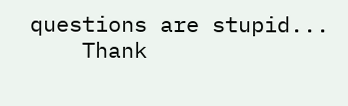questions are stupid...
    Thank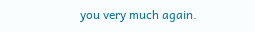you very much again.